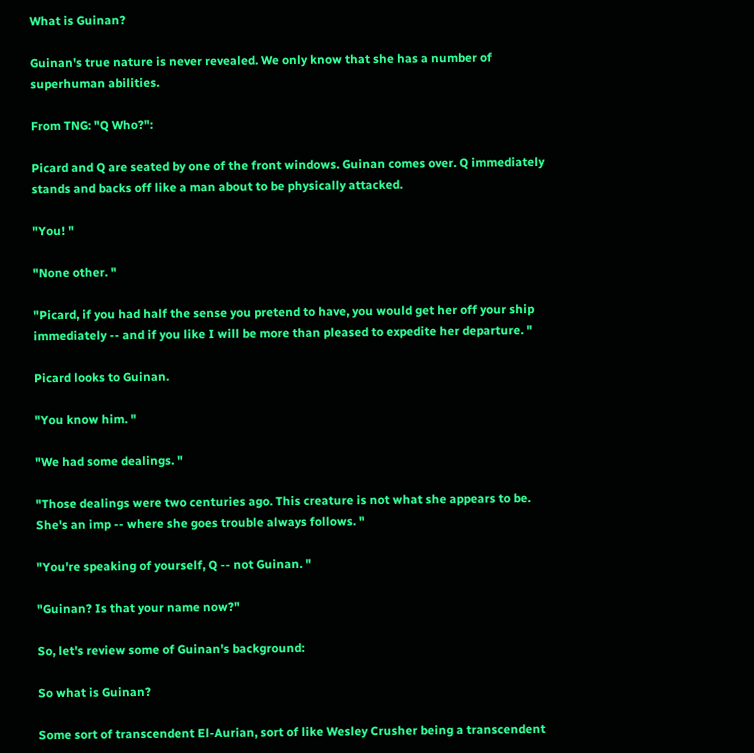What is Guinan?

Guinan's true nature is never revealed. We only know that she has a number of superhuman abilities.

From TNG: "Q Who?":

Picard and Q are seated by one of the front windows. Guinan comes over. Q immediately stands and backs off like a man about to be physically attacked.

"You! "

"None other. "

"Picard, if you had half the sense you pretend to have, you would get her off your ship immediately -- and if you like I will be more than pleased to expedite her departure. "

Picard looks to Guinan.

"You know him. "

"We had some dealings. "

"Those dealings were two centuries ago. This creature is not what she appears to be. She's an imp -- where she goes trouble always follows. "

"You're speaking of yourself, Q -- not Guinan. "

"Guinan? Is that your name now?"

So, let's review some of Guinan's background:

So what is Guinan?

Some sort of transcendent El-Aurian, sort of like Wesley Crusher being a transcendent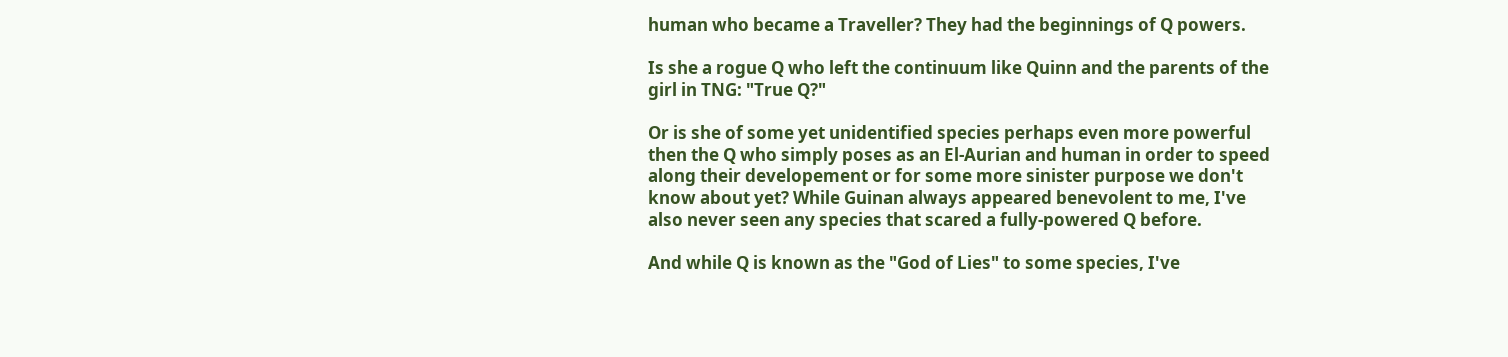human who became a Traveller? They had the beginnings of Q powers.

Is she a rogue Q who left the continuum like Quinn and the parents of the girl in TNG: "True Q?"

Or is she of some yet unidentified species perhaps even more powerful then the Q who simply poses as an El-Aurian and human in order to speed along their developement or for some more sinister purpose we don't know about yet? While Guinan always appeared benevolent to me, I've also never seen any species that scared a fully-powered Q before.

And while Q is known as the "God of Lies" to some species, I've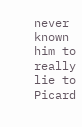never known him to really lie to Picard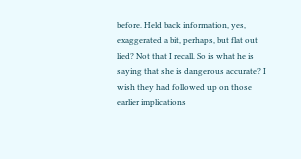before. Held back information, yes, exaggerated a bit, perhaps, but flat out lied? Not that I recall. So is what he is saying that she is dangerous accurate? I wish they had followed up on those earlier implications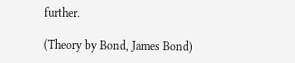further.

(Theory by Bond, James Bond)